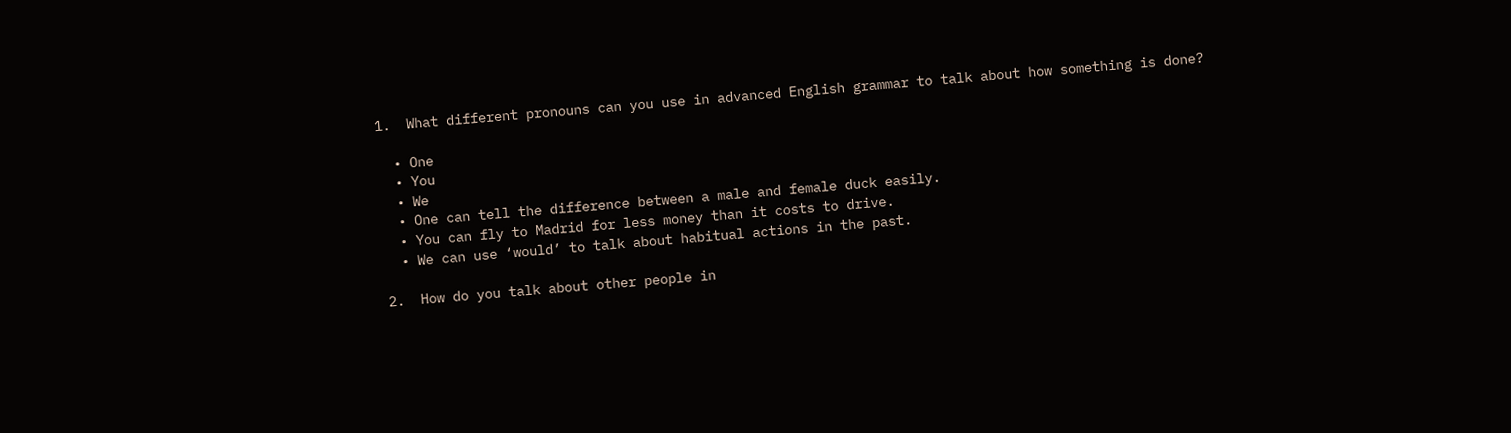1.  What different pronouns can you use in advanced English grammar to talk about how something is done?

  • One
  • You
  • We
  • One can tell the difference between a male and female duck easily.
  • You can fly to Madrid for less money than it costs to drive.
  • We can use ‘would’ to talk about habitual actions in the past.

2.  How do you talk about other people in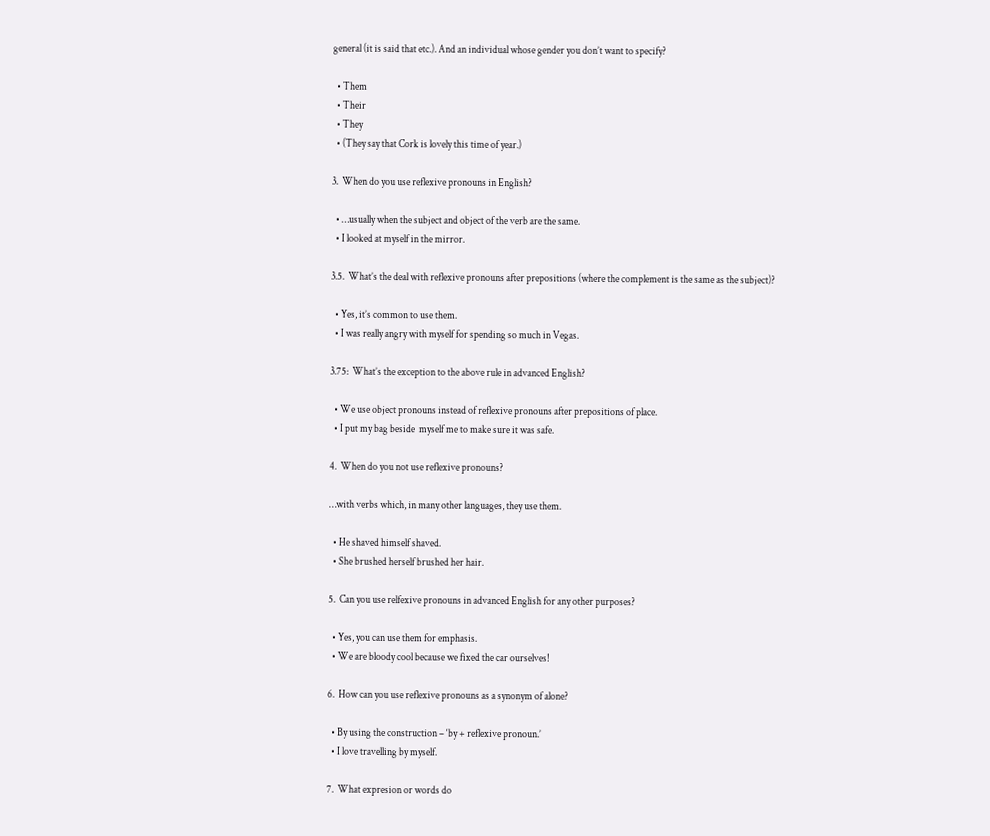general (it is said that etc.). And an individual whose gender you don’t want to specify?

  • Them
  • Their
  • They
  • (They say that Cork is lovely this time of year.)

3.  When do you use reflexive pronouns in English?

  • …usually when the subject and object of the verb are the same.
  • I looked at myself in the mirror.

3.5.  What’s the deal with reflexive pronouns after prepositions (where the complement is the same as the subject)?

  • Yes, it’s common to use them.
  • I was really angry with myself for spending so much in Vegas.

3.75:  What’s the exception to the above rule in advanced English?

  • We use object pronouns instead of reflexive pronouns after prepositions of place.
  • I put my bag beside  myself me to make sure it was safe.

4.  When do you not use reflexive pronouns?

…with verbs which, in many other languages, they use them.

  • He shaved himself shaved.
  • She brushed herself brushed her hair.

5.  Can you use relfexive pronouns in advanced English for any other purposes?

  • Yes, you can use them for emphasis.
  • We are bloody cool because we fixed the car ourselves!

6.  How can you use reflexive pronouns as a synonym of alone?

  • By using the construction – ‘by + reflexive pronoun.’
  • I love travelling by myself.

7.  What expresion or words do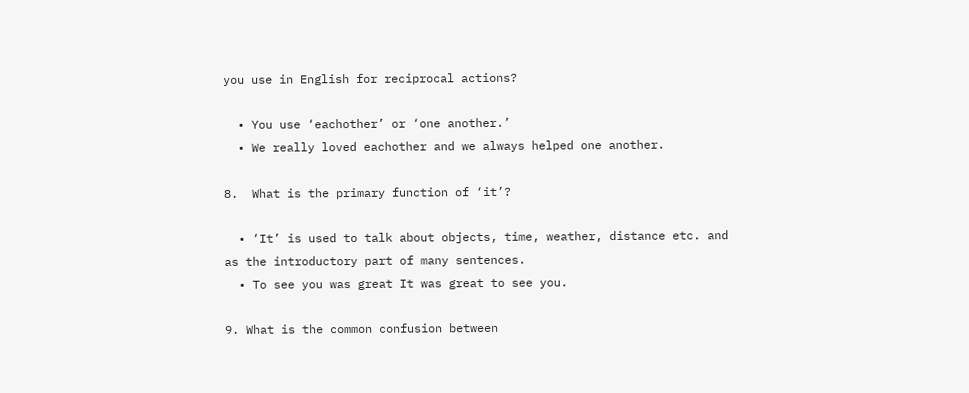you use in English for reciprocal actions?

  • You use ‘eachother’ or ‘one another.’
  • We really loved eachother and we always helped one another.

8.  What is the primary function of ‘it’?

  • ‘It’ is used to talk about objects, time, weather, distance etc. and as the introductory part of many sentences.
  • To see you was great It was great to see you.

9. What is the common confusion between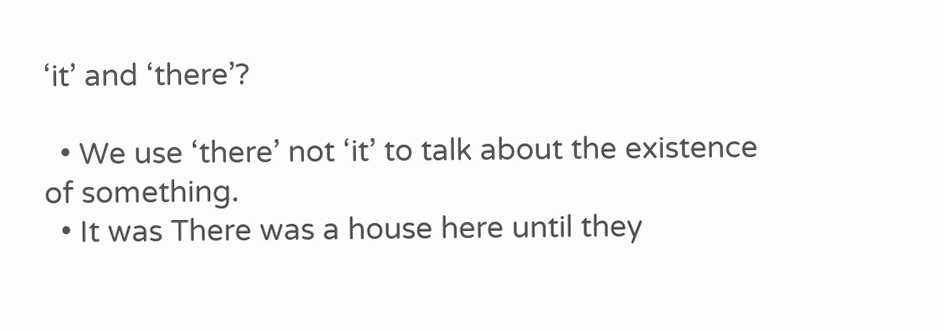‘it’ and ‘there’?

  • We use ‘there’ not ‘it’ to talk about the existence of something.
  • It was There was a house here until they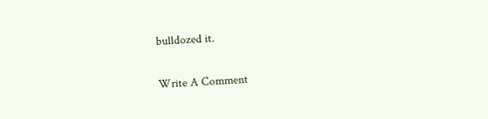bulldozed it.


Write A Comment